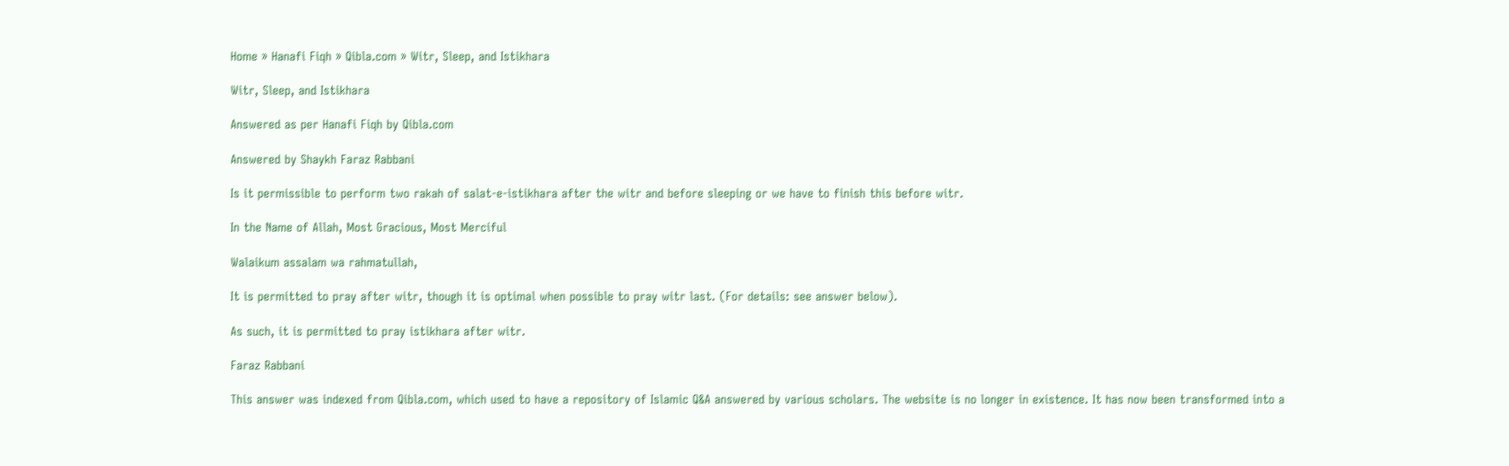Home » Hanafi Fiqh » Qibla.com » Witr, Sleep, and Istikhara

Witr, Sleep, and Istikhara

Answered as per Hanafi Fiqh by Qibla.com

Answered by Shaykh Faraz Rabbani

Is it permissible to perform two rakah of salat-e-istikhara after the witr and before sleeping or we have to finish this before witr.

In the Name of Allah, Most Gracious, Most Merciful

Walaikum assalam wa rahmatullah,

It is permitted to pray after witr, though it is optimal when possible to pray witr last. (For details: see answer below).

As such, it is permitted to pray istikhara after witr.

Faraz Rabbani

This answer was indexed from Qibla.com, which used to have a repository of Islamic Q&A answered by various scholars. The website is no longer in existence. It has now been transformed into a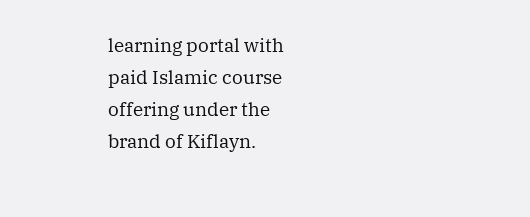learning portal with paid Islamic course offering under the brand of Kiflayn.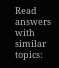Read answers with similar topics: